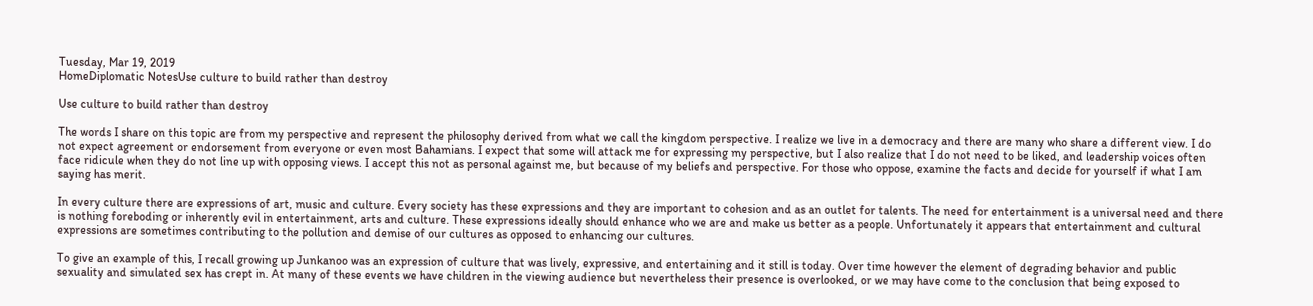Tuesday, Mar 19, 2019
HomeDiplomatic NotesUse culture to build rather than destroy

Use culture to build rather than destroy

The words I share on this topic are from my perspective and represent the philosophy derived from what we call the kingdom perspective. I realize we live in a democracy and there are many who share a different view. I do not expect agreement or endorsement from everyone or even most Bahamians. I expect that some will attack me for expressing my perspective, but I also realize that I do not need to be liked, and leadership voices often face ridicule when they do not line up with opposing views. I accept this not as personal against me, but because of my beliefs and perspective. For those who oppose, examine the facts and decide for yourself if what I am saying has merit.

In every culture there are expressions of art, music and culture. Every society has these expressions and they are important to cohesion and as an outlet for talents. The need for entertainment is a universal need and there is nothing foreboding or inherently evil in entertainment, arts and culture. These expressions ideally should enhance who we are and make us better as a people. Unfortunately it appears that entertainment and cultural expressions are sometimes contributing to the pollution and demise of our cultures as opposed to enhancing our cultures.

To give an example of this, I recall growing up Junkanoo was an expression of culture that was lively, expressive, and entertaining and it still is today. Over time however the element of degrading behavior and public sexuality and simulated sex has crept in. At many of these events we have children in the viewing audience but nevertheless their presence is overlooked, or we may have come to the conclusion that being exposed to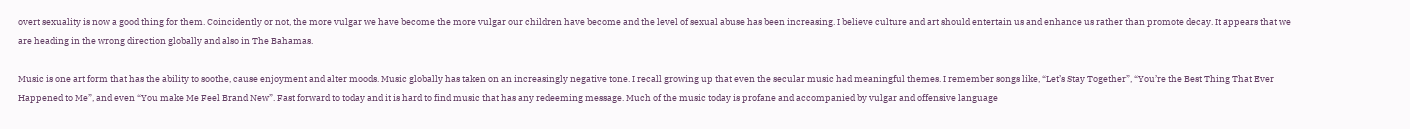overt sexuality is now a good thing for them. Coincidently or not, the more vulgar we have become the more vulgar our children have become and the level of sexual abuse has been increasing. I believe culture and art should entertain us and enhance us rather than promote decay. It appears that we are heading in the wrong direction globally and also in The Bahamas.

Music is one art form that has the ability to soothe, cause enjoyment and alter moods. Music globally has taken on an increasingly negative tone. I recall growing up that even the secular music had meaningful themes. I remember songs like, “Let’s Stay Together”, “You’re the Best Thing That Ever Happened to Me”, and even “You make Me Feel Brand New”. Fast forward to today and it is hard to find music that has any redeeming message. Much of the music today is profane and accompanied by vulgar and offensive language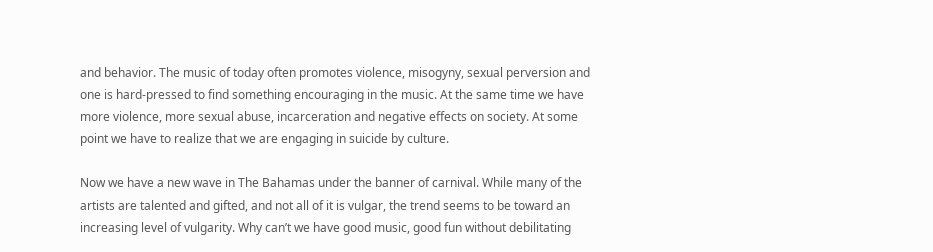and behavior. The music of today often promotes violence, misogyny, sexual perversion and one is hard-pressed to find something encouraging in the music. At the same time we have more violence, more sexual abuse, incarceration and negative effects on society. At some point we have to realize that we are engaging in suicide by culture.

Now we have a new wave in The Bahamas under the banner of carnival. While many of the artists are talented and gifted, and not all of it is vulgar, the trend seems to be toward an increasing level of vulgarity. Why can’t we have good music, good fun without debilitating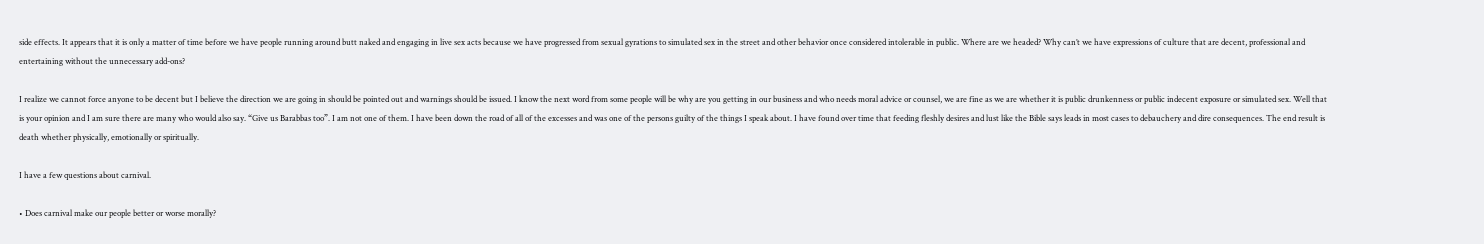side effects. It appears that it is only a matter of time before we have people running around butt naked and engaging in live sex acts because we have progressed from sexual gyrations to simulated sex in the street and other behavior once considered intolerable in public. Where are we headed? Why can’t we have expressions of culture that are decent, professional and entertaining without the unnecessary add-ons?

I realize we cannot force anyone to be decent but I believe the direction we are going in should be pointed out and warnings should be issued. I know the next word from some people will be why are you getting in our business and who needs moral advice or counsel, we are fine as we are whether it is public drunkenness or public indecent exposure or simulated sex. Well that is your opinion and I am sure there are many who would also say. “Give us Barabbas too”. I am not one of them. I have been down the road of all of the excesses and was one of the persons guilty of the things I speak about. I have found over time that feeding fleshly desires and lust like the Bible says leads in most cases to debauchery and dire consequences. The end result is death whether physically, emotionally or spiritually.

I have a few questions about carnival.

• Does carnival make our people better or worse morally?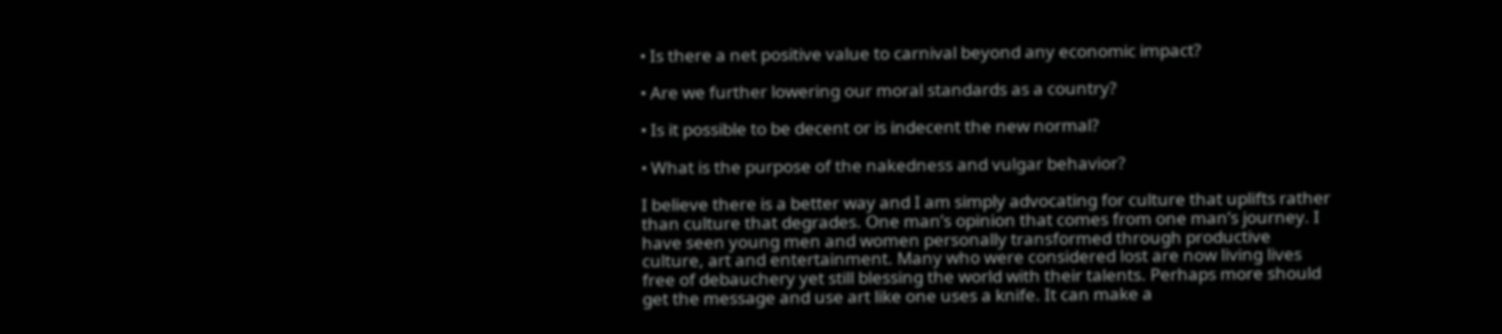• Is there a net positive value to carnival beyond any economic impact?

• Are we further lowering our moral standards as a country?

• Is it possible to be decent or is indecent the new normal?

• What is the purpose of the nakedness and vulgar behavior?

I believe there is a better way and I am simply advocating for culture that uplifts rather than culture that degrades. One man’s opinion that comes from one man’s journey. I have seen young men and women personally transformed through productive culture, art and entertainment. Many who were considered lost are now living lives free of debauchery yet still blessing the world with their talents. Perhaps more should get the message and use art like one uses a knife. It can make a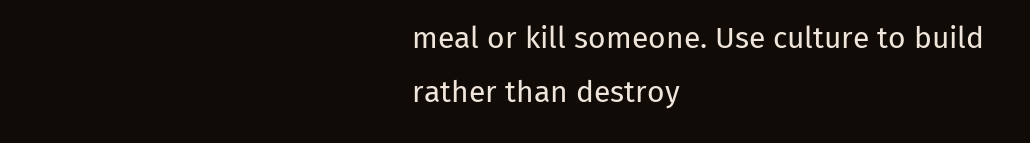meal or kill someone. Use culture to build rather than destroy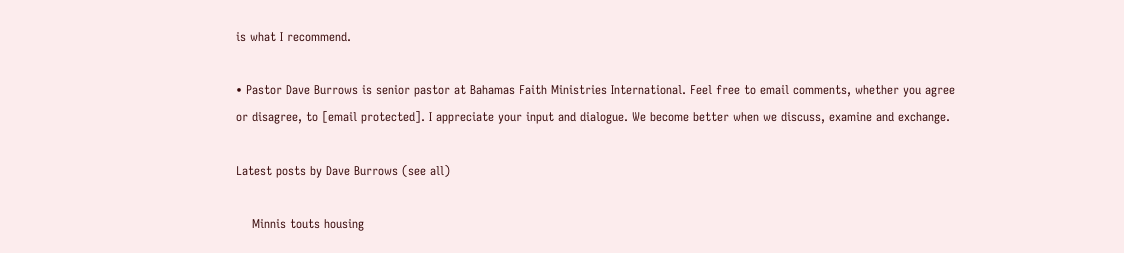is what I recommend.

• Pastor Dave Burrows is senior pastor at Bahamas Faith Ministries International. Feel free to email comments, whether you agree or disagree, to [email protected]. I appreciate your input and dialogue. We become better when we discuss, examine and exchange.

Latest posts by Dave Burrows (see all)

    Minnis touts housing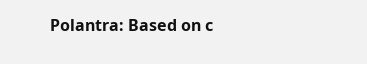Polantra: Based on c